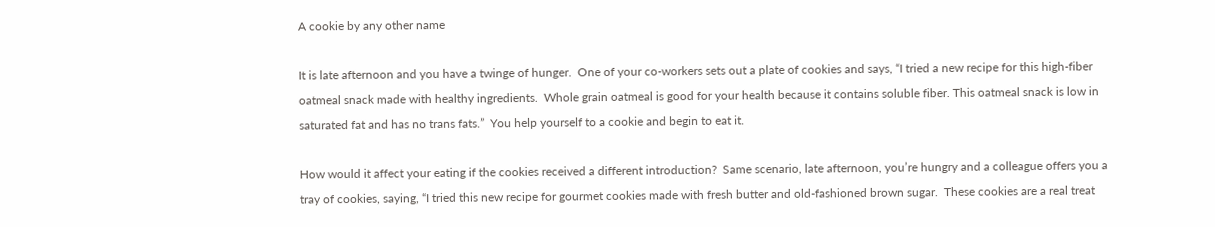A cookie by any other name

It is late afternoon and you have a twinge of hunger.  One of your co-workers sets out a plate of cookies and says, “I tried a new recipe for this high-fiber oatmeal snack made with healthy ingredients.  Whole grain oatmeal is good for your health because it contains soluble fiber. This oatmeal snack is low in saturated fat and has no trans fats.”  You help yourself to a cookie and begin to eat it.

How would it affect your eating if the cookies received a different introduction?  Same scenario, late afternoon, you’re hungry and a colleague offers you a tray of cookies, saying, “I tried this new recipe for gourmet cookies made with fresh butter and old-fashioned brown sugar.  These cookies are a real treat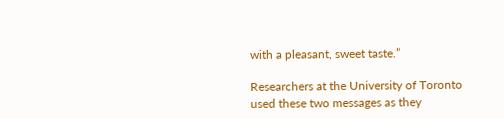with a pleasant, sweet taste.”

Researchers at the University of Toronto used these two messages as they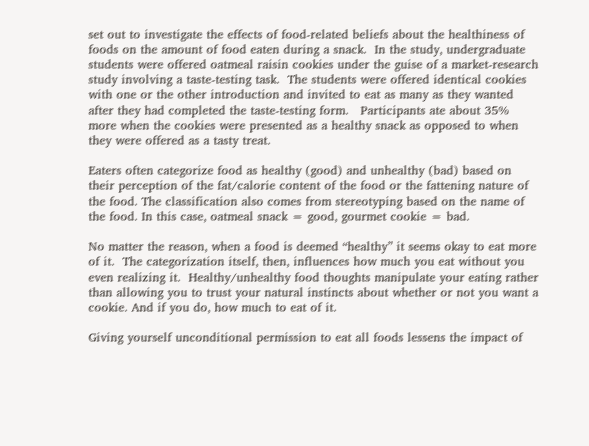set out to investigate the effects of food-related beliefs about the healthiness of foods on the amount of food eaten during a snack.  In the study, undergraduate students were offered oatmeal raisin cookies under the guise of a market-research study involving a taste-testing task.  The students were offered identical cookies with one or the other introduction and invited to eat as many as they wanted after they had completed the taste-testing form.   Participants ate about 35% more when the cookies were presented as a healthy snack as opposed to when they were offered as a tasty treat.

Eaters often categorize food as healthy (good) and unhealthy (bad) based on their perception of the fat/calorie content of the food or the fattening nature of the food. The classification also comes from stereotyping based on the name of the food. In this case, oatmeal snack = good, gourmet cookie = bad.

No matter the reason, when a food is deemed “healthy” it seems okay to eat more of it.  The categorization itself, then, influences how much you eat without you even realizing it.  Healthy/unhealthy food thoughts manipulate your eating rather than allowing you to trust your natural instincts about whether or not you want a cookie. And if you do, how much to eat of it.

Giving yourself unconditional permission to eat all foods lessens the impact of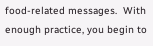food-related messages.  With enough practice, you begin to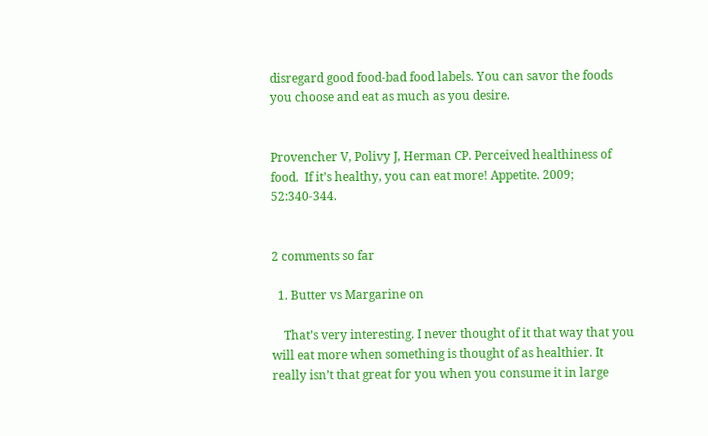disregard good food-bad food labels. You can savor the foods you choose and eat as much as you desire.


Provencher V, Polivy J, Herman CP. Perceived healthiness of food.  If it’s healthy, you can eat more! Appetite. 2009; 52:340-344.


2 comments so far

  1. Butter vs Margarine on

    That’s very interesting. I never thought of it that way that you will eat more when something is thought of as healthier. It really isn’t that great for you when you consume it in large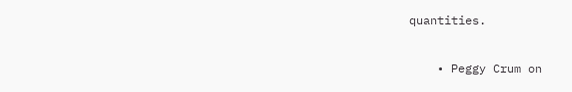quantities.

    • Peggy Crum on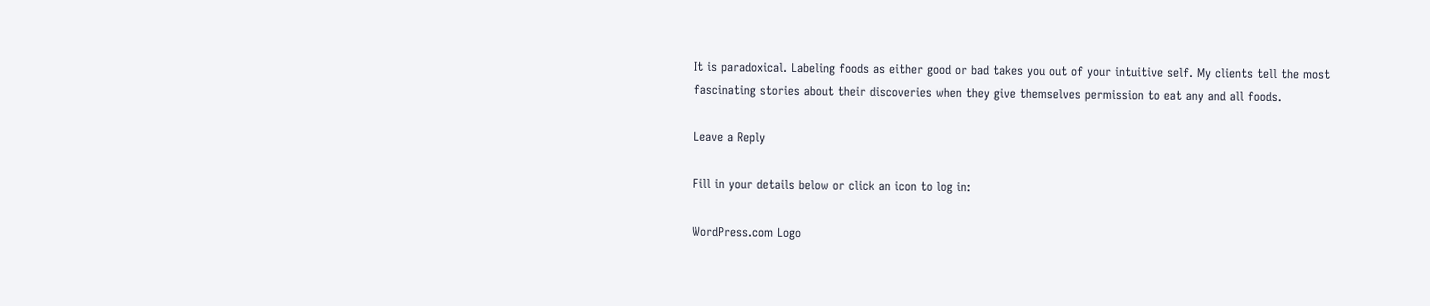It is paradoxical. Labeling foods as either good or bad takes you out of your intuitive self. My clients tell the most fascinating stories about their discoveries when they give themselves permission to eat any and all foods.

Leave a Reply

Fill in your details below or click an icon to log in:

WordPress.com Logo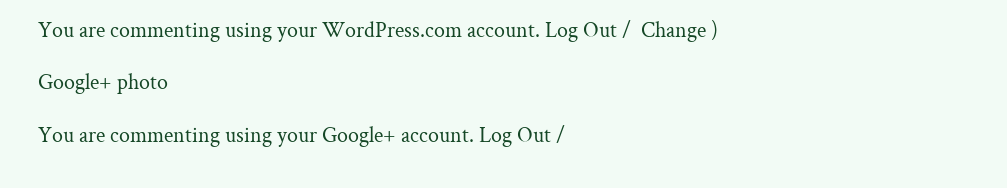You are commenting using your WordPress.com account. Log Out /  Change )

Google+ photo

You are commenting using your Google+ account. Log Out /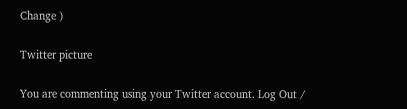Change )

Twitter picture

You are commenting using your Twitter account. Log Out /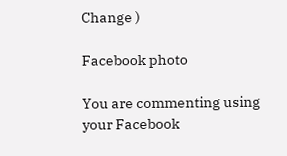Change )

Facebook photo

You are commenting using your Facebook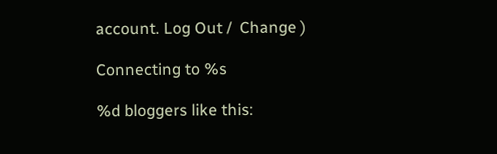account. Log Out /  Change )

Connecting to %s

%d bloggers like this: